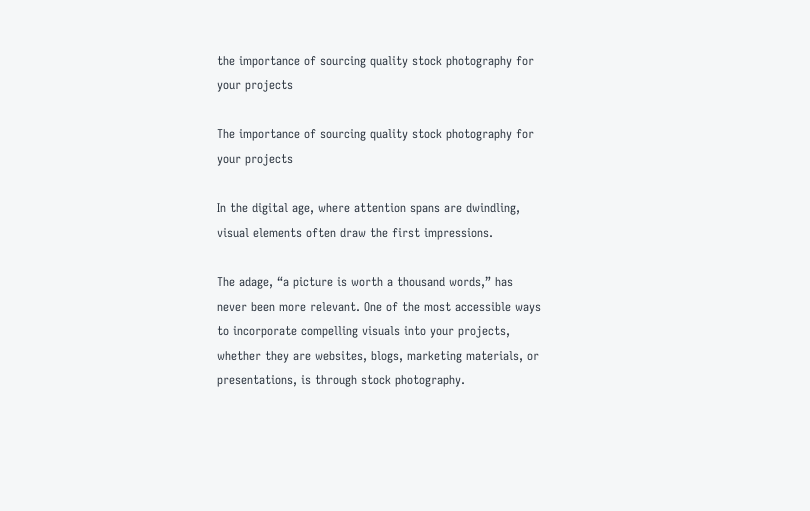the importance of sourcing quality stock photography for your projects

The importance of sourcing quality stock photography for your projects

In the digital age, where attention spans are dwindling, visual elements often draw the first impressions.

The adage, “a picture is worth a thousand words,” has never been more relevant. One of the most accessible ways to incorporate compelling visuals into your projects, whether they are websites, blogs, marketing materials, or presentations, is through stock photography.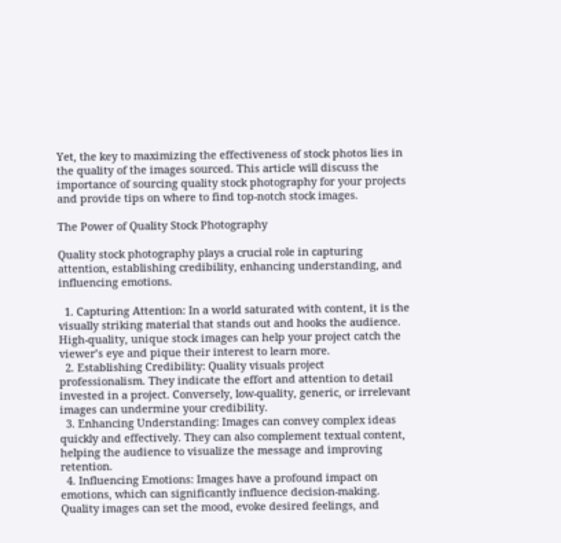Yet, the key to maximizing the effectiveness of stock photos lies in the quality of the images sourced. This article will discuss the importance of sourcing quality stock photography for your projects and provide tips on where to find top-notch stock images.

The Power of Quality Stock Photography

Quality stock photography plays a crucial role in capturing attention, establishing credibility, enhancing understanding, and influencing emotions.

  1. Capturing Attention: In a world saturated with content, it is the visually striking material that stands out and hooks the audience. High-quality, unique stock images can help your project catch the viewer’s eye and pique their interest to learn more.
  2. Establishing Credibility: Quality visuals project professionalism. They indicate the effort and attention to detail invested in a project. Conversely, low-quality, generic, or irrelevant images can undermine your credibility.
  3. Enhancing Understanding: Images can convey complex ideas quickly and effectively. They can also complement textual content, helping the audience to visualize the message and improving retention.
  4. Influencing Emotions: Images have a profound impact on emotions, which can significantly influence decision-making. Quality images can set the mood, evoke desired feelings, and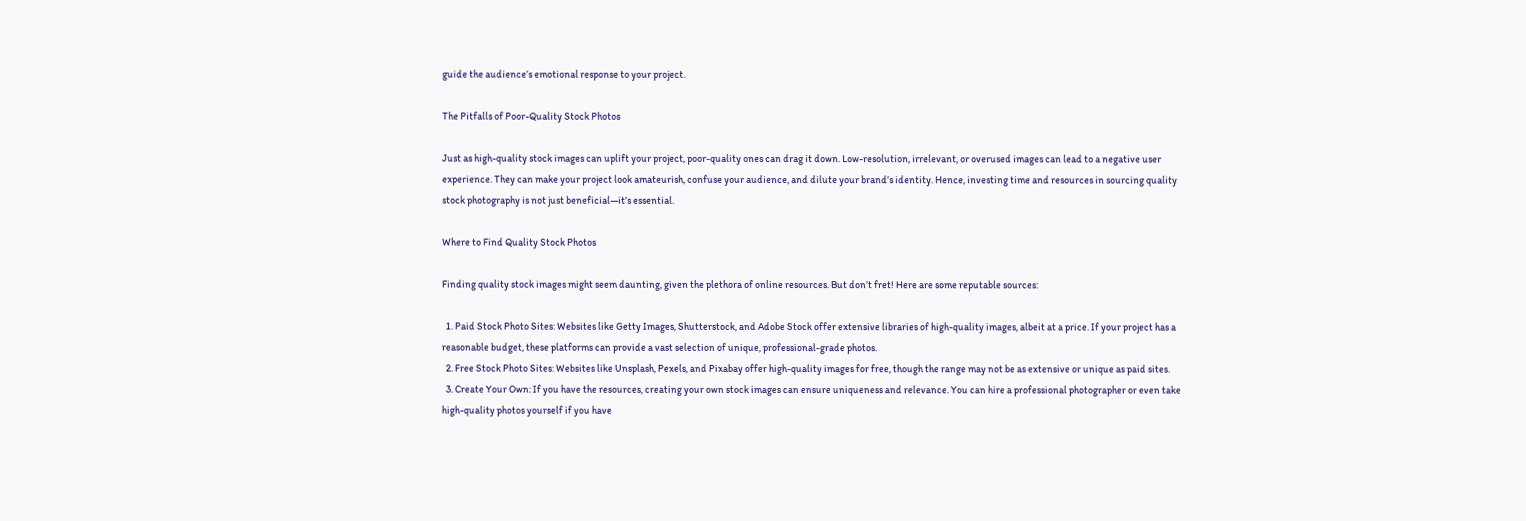guide the audience’s emotional response to your project.

The Pitfalls of Poor-Quality Stock Photos

Just as high-quality stock images can uplift your project, poor-quality ones can drag it down. Low-resolution, irrelevant, or overused images can lead to a negative user experience. They can make your project look amateurish, confuse your audience, and dilute your brand’s identity. Hence, investing time and resources in sourcing quality stock photography is not just beneficial—it’s essential.

Where to Find Quality Stock Photos

Finding quality stock images might seem daunting, given the plethora of online resources. But don’t fret! Here are some reputable sources:

  1. Paid Stock Photo Sites: Websites like Getty Images, Shutterstock, and Adobe Stock offer extensive libraries of high-quality images, albeit at a price. If your project has a reasonable budget, these platforms can provide a vast selection of unique, professional-grade photos.
  2. Free Stock Photo Sites: Websites like Unsplash, Pexels, and Pixabay offer high-quality images for free, though the range may not be as extensive or unique as paid sites.
  3. Create Your Own: If you have the resources, creating your own stock images can ensure uniqueness and relevance. You can hire a professional photographer or even take high-quality photos yourself if you have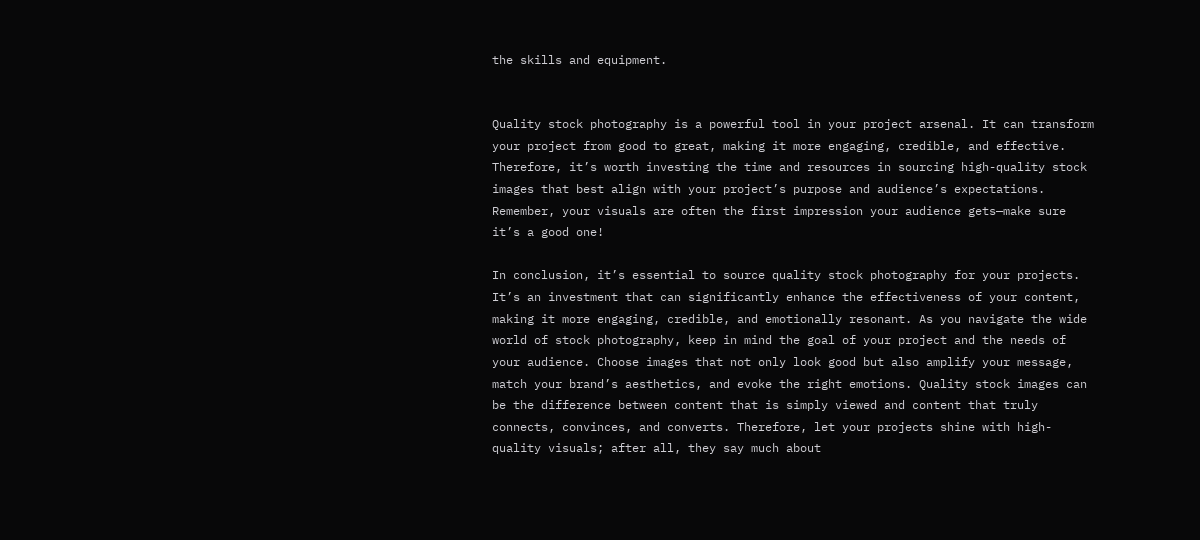the skills and equipment.


Quality stock photography is a powerful tool in your project arsenal. It can transform your project from good to great, making it more engaging, credible, and effective. Therefore, it’s worth investing the time and resources in sourcing high-quality stock images that best align with your project’s purpose and audience’s expectations. Remember, your visuals are often the first impression your audience gets—make sure it’s a good one!

In conclusion, it’s essential to source quality stock photography for your projects. It’s an investment that can significantly enhance the effectiveness of your content, making it more engaging, credible, and emotionally resonant. As you navigate the wide world of stock photography, keep in mind the goal of your project and the needs of your audience. Choose images that not only look good but also amplify your message, match your brand’s aesthetics, and evoke the right emotions. Quality stock images can be the difference between content that is simply viewed and content that truly connects, convinces, and converts. Therefore, let your projects shine with high-quality visuals; after all, they say much about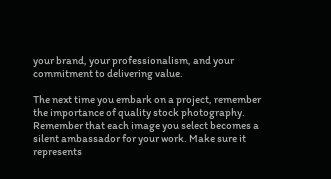your brand, your professionalism, and your commitment to delivering value.

The next time you embark on a project, remember the importance of quality stock photography. Remember that each image you select becomes a silent ambassador for your work. Make sure it represents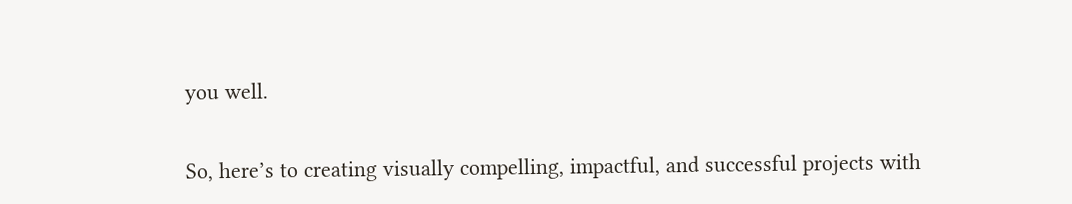you well.

So, here’s to creating visually compelling, impactful, and successful projects with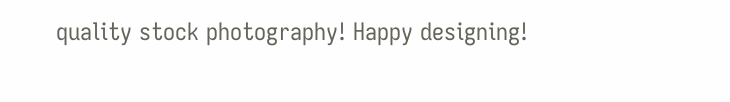quality stock photography! Happy designing!